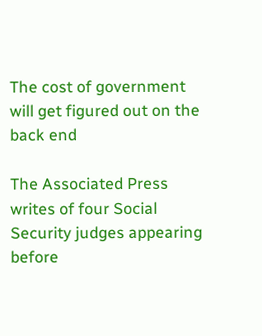The cost of government will get figured out on the back end

The Associated Press writes of four Social Security judges appearing before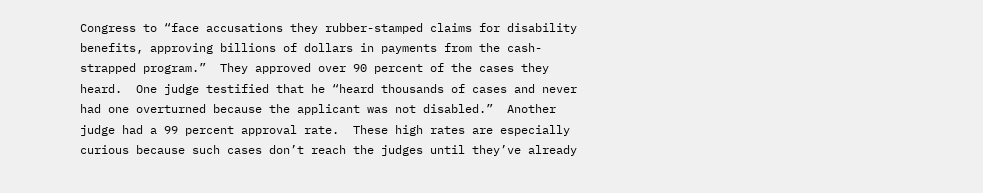Congress to “face accusations they rubber-stamped claims for disability benefits, approving billions of dollars in payments from the cash-strapped program.”  They approved over 90 percent of the cases they heard.  One judge testified that he “heard thousands of cases and never had one overturned because the applicant was not disabled.”  Another judge had a 99 percent approval rate.  These high rates are especially curious because such cases don’t reach the judges until they’ve already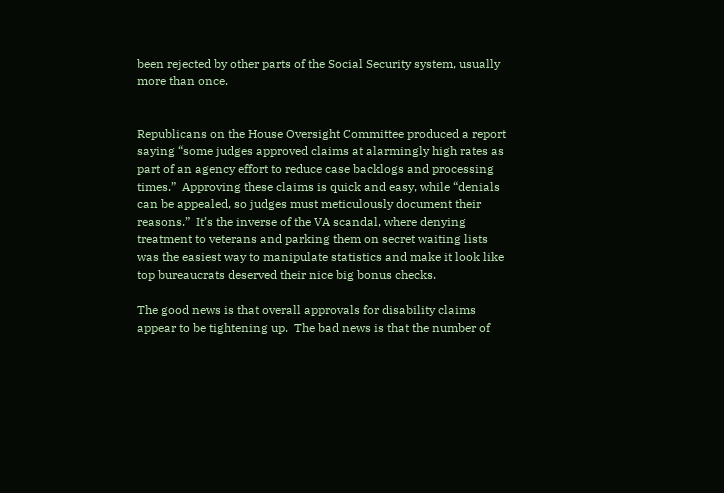been rejected by other parts of the Social Security system, usually more than once.


Republicans on the House Oversight Committee produced a report saying “some judges approved claims at alarmingly high rates as part of an agency effort to reduce case backlogs and processing times.”  Approving these claims is quick and easy, while “denials can be appealed, so judges must meticulously document their reasons.”  It’s the inverse of the VA scandal, where denying treatment to veterans and parking them on secret waiting lists was the easiest way to manipulate statistics and make it look like top bureaucrats deserved their nice big bonus checks.

The good news is that overall approvals for disability claims appear to be tightening up.  The bad news is that the number of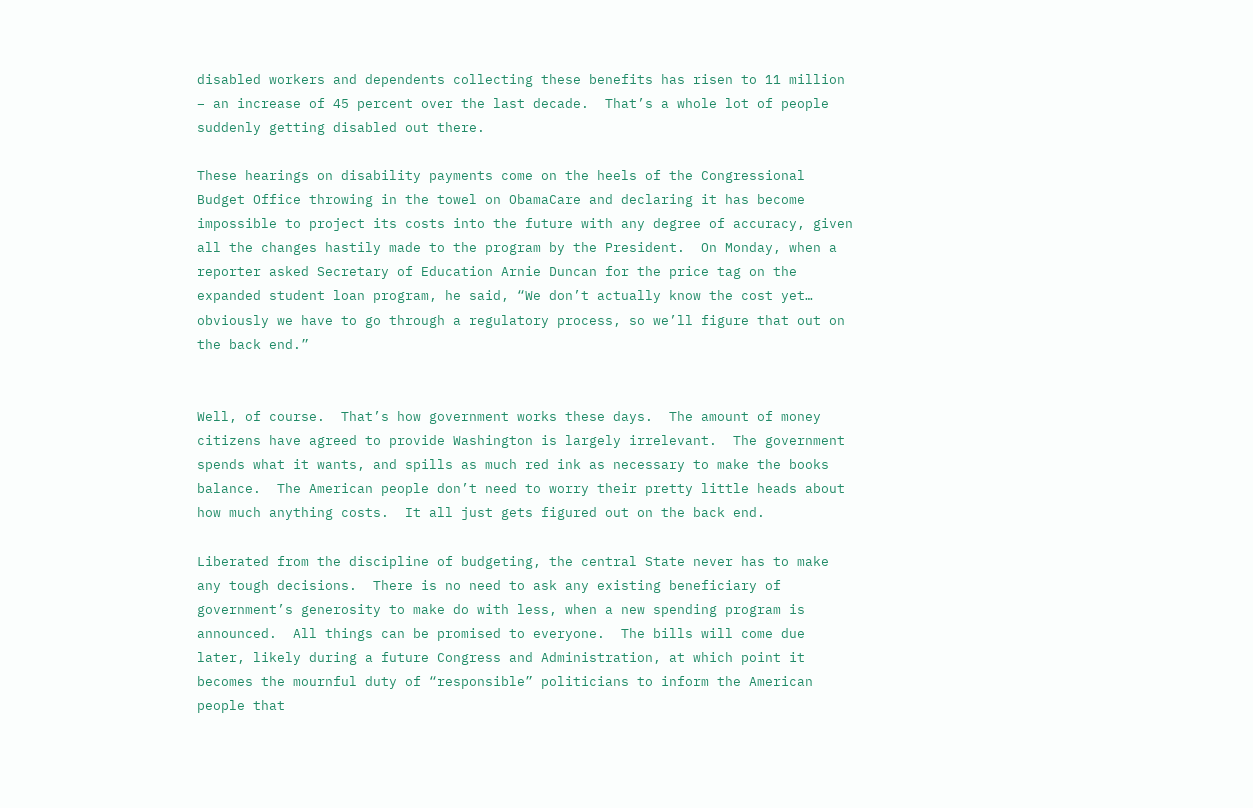disabled workers and dependents collecting these benefits has risen to 11 million – an increase of 45 percent over the last decade.  That’s a whole lot of people suddenly getting disabled out there.

These hearings on disability payments come on the heels of the Congressional Budget Office throwing in the towel on ObamaCare and declaring it has become impossible to project its costs into the future with any degree of accuracy, given all the changes hastily made to the program by the President.  On Monday, when a reporter asked Secretary of Education Arnie Duncan for the price tag on the expanded student loan program, he said, “We don’t actually know the cost yet… obviously we have to go through a regulatory process, so we’ll figure that out on the back end.”


Well, of course.  That’s how government works these days.  The amount of money citizens have agreed to provide Washington is largely irrelevant.  The government spends what it wants, and spills as much red ink as necessary to make the books balance.  The American people don’t need to worry their pretty little heads about how much anything costs.  It all just gets figured out on the back end.

Liberated from the discipline of budgeting, the central State never has to make any tough decisions.  There is no need to ask any existing beneficiary of government’s generosity to make do with less, when a new spending program is announced.  All things can be promised to everyone.  The bills will come due later, likely during a future Congress and Administration, at which point it becomes the mournful duty of “responsible” politicians to inform the American people that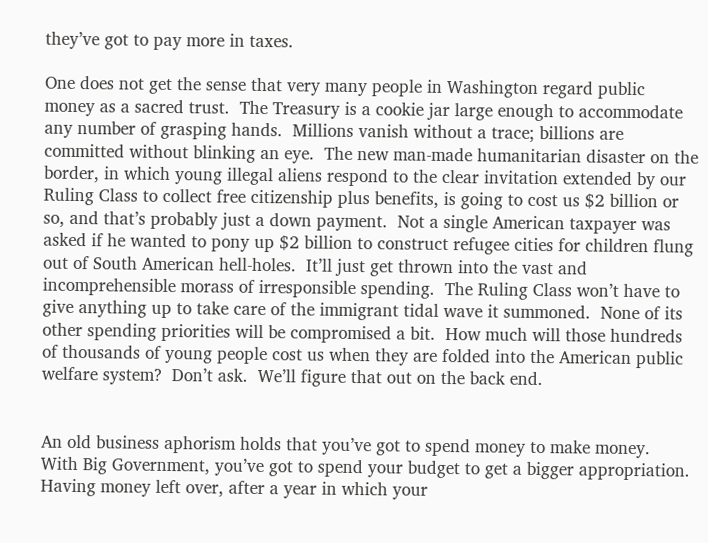they’ve got to pay more in taxes.

One does not get the sense that very many people in Washington regard public money as a sacred trust.  The Treasury is a cookie jar large enough to accommodate any number of grasping hands.  Millions vanish without a trace; billions are committed without blinking an eye.  The new man-made humanitarian disaster on the border, in which young illegal aliens respond to the clear invitation extended by our Ruling Class to collect free citizenship plus benefits, is going to cost us $2 billion or so, and that’s probably just a down payment.  Not a single American taxpayer was asked if he wanted to pony up $2 billion to construct refugee cities for children flung out of South American hell-holes.  It’ll just get thrown into the vast and incomprehensible morass of irresponsible spending.  The Ruling Class won’t have to give anything up to take care of the immigrant tidal wave it summoned.  None of its other spending priorities will be compromised a bit.  How much will those hundreds of thousands of young people cost us when they are folded into the American public welfare system?  Don’t ask.  We’ll figure that out on the back end.


An old business aphorism holds that you’ve got to spend money to make money.  With Big Government, you’ve got to spend your budget to get a bigger appropriation.  Having money left over, after a year in which your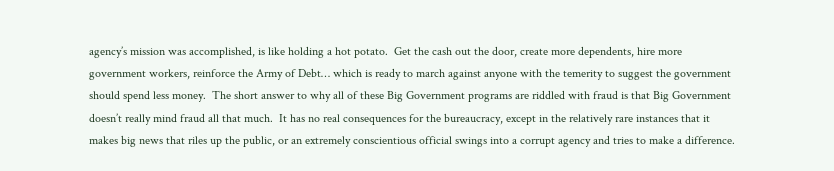agency’s mission was accomplished, is like holding a hot potato.  Get the cash out the door, create more dependents, hire more government workers, reinforce the Army of Debt… which is ready to march against anyone with the temerity to suggest the government should spend less money.  The short answer to why all of these Big Government programs are riddled with fraud is that Big Government doesn’t really mind fraud all that much.  It has no real consequences for the bureaucracy, except in the relatively rare instances that it makes big news that riles up the public, or an extremely conscientious official swings into a corrupt agency and tries to make a difference.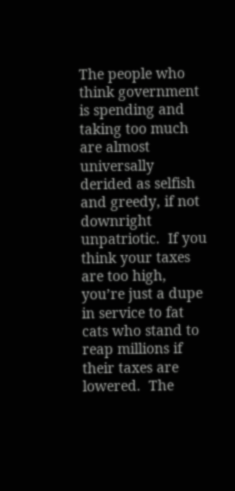The people who think government is spending and taking too much are almost universally derided as selfish and greedy, if not downright unpatriotic.  If you think your taxes are too high, you’re just a dupe in service to fat cats who stand to reap millions if their taxes are lowered.  The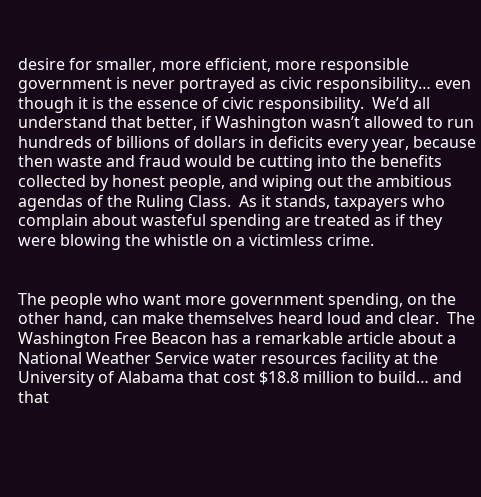desire for smaller, more efficient, more responsible government is never portrayed as civic responsibility… even though it is the essence of civic responsibility.  We’d all understand that better, if Washington wasn’t allowed to run hundreds of billions of dollars in deficits every year, because then waste and fraud would be cutting into the benefits collected by honest people, and wiping out the ambitious agendas of the Ruling Class.  As it stands, taxpayers who complain about wasteful spending are treated as if they were blowing the whistle on a victimless crime.


The people who want more government spending, on the other hand, can make themselves heard loud and clear.  The Washington Free Beacon has a remarkable article about a National Weather Service water resources facility at the University of Alabama that cost $18.8 million to build… and that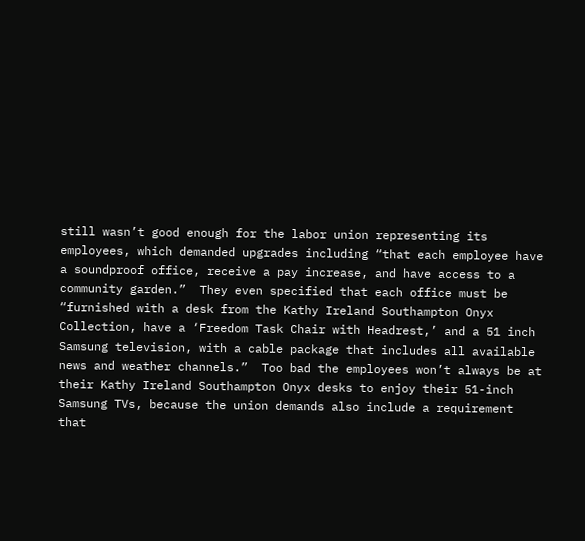still wasn’t good enough for the labor union representing its employees, which demanded upgrades including “that each employee have a soundproof office, receive a pay increase, and have access to a community garden.”  They even specified that each office must be “furnished with a desk from the Kathy Ireland Southampton Onyx Collection, have a ‘Freedom Task Chair with Headrest,’ and a 51 inch Samsung television, with a cable package that includes all available news and weather channels.”  Too bad the employees won’t always be at their Kathy Ireland Southampton Onyx desks to enjoy their 51-inch Samsung TVs, because the union demands also include a requirement that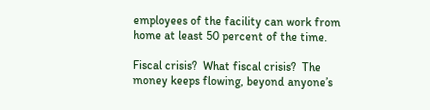employees of the facility can work from home at least 50 percent of the time.

Fiscal crisis?  What fiscal crisis?  The money keeps flowing, beyond anyone’s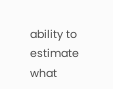ability to estimate what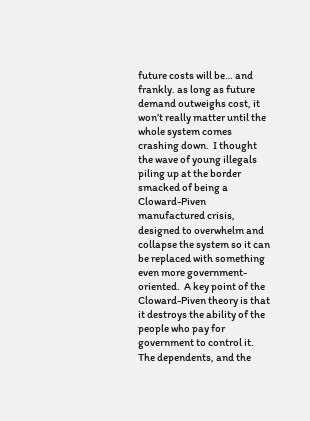future costs will be… and frankly. as long as future demand outweighs cost, it won’t really matter until the whole system comes crashing down.  I thought the wave of young illegals piling up at the border smacked of being a Cloward-Piven manufactured crisis, designed to overwhelm and collapse the system so it can be replaced with something even more government-oriented.  A key point of the Cloward-Piven theory is that it destroys the ability of the people who pay for government to control it.  The dependents, and the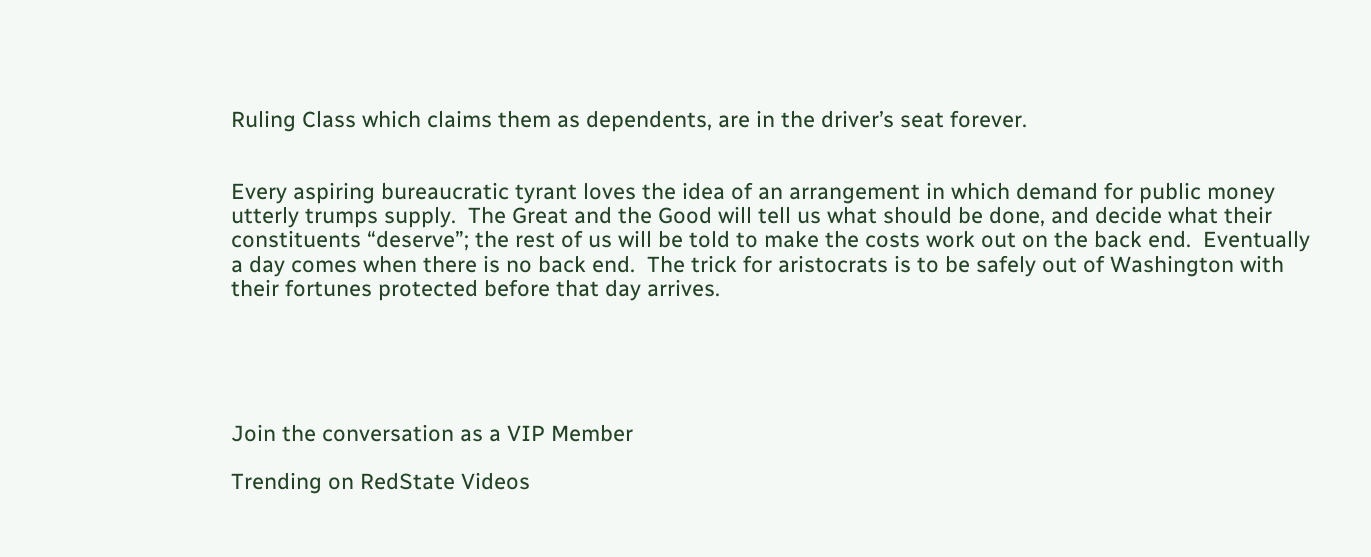Ruling Class which claims them as dependents, are in the driver’s seat forever.


Every aspiring bureaucratic tyrant loves the idea of an arrangement in which demand for public money utterly trumps supply.  The Great and the Good will tell us what should be done, and decide what their constituents “deserve”; the rest of us will be told to make the costs work out on the back end.  Eventually a day comes when there is no back end.  The trick for aristocrats is to be safely out of Washington with their fortunes protected before that day arrives.





Join the conversation as a VIP Member

Trending on RedState Videos